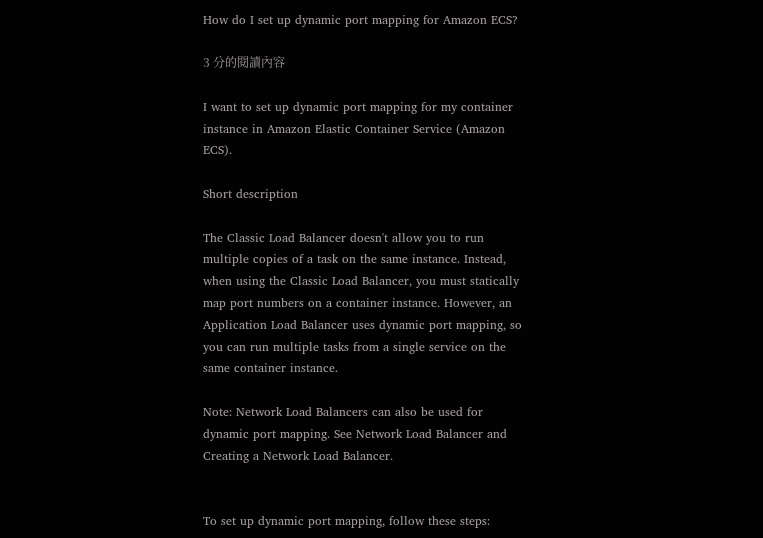How do I set up dynamic port mapping for Amazon ECS?

3 分的閱讀內容

I want to set up dynamic port mapping for my container instance in Amazon Elastic Container Service (Amazon ECS).

Short description

The Classic Load Balancer doesn't allow you to run multiple copies of a task on the same instance. Instead, when using the Classic Load Balancer, you must statically map port numbers on a container instance. However, an Application Load Balancer uses dynamic port mapping, so you can run multiple tasks from a single service on the same container instance.

Note: Network Load Balancers can also be used for dynamic port mapping. See Network Load Balancer and Creating a Network Load Balancer.


To set up dynamic port mapping, follow these steps: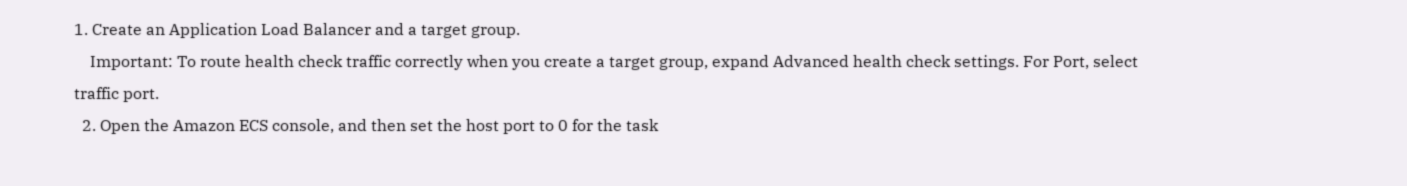1. Create an Application Load Balancer and a target group.
    Important: To route health check traffic correctly when you create a target group, expand Advanced health check settings. For Port, select traffic port.
  2. Open the Amazon ECS console, and then set the host port to 0 for the task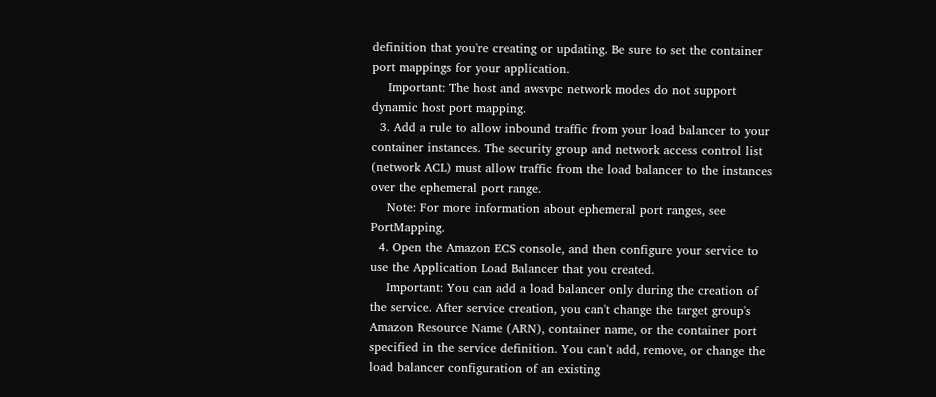definition that you're creating or updating. Be sure to set the container port mappings for your application.
    Important: The host and awsvpc network modes do not support dynamic host port mapping.
  3. Add a rule to allow inbound traffic from your load balancer to your container instances. The security group and network access control list (network ACL) must allow traffic from the load balancer to the instances over the ephemeral port range.
    Note: For more information about ephemeral port ranges, see PortMapping.
  4. Open the Amazon ECS console, and then configure your service to use the Application Load Balancer that you created.
    Important: You can add a load balancer only during the creation of the service. After service creation, you can't change the target group's Amazon Resource Name (ARN), container name, or the container port specified in the service definition. You can't add, remove, or change the load balancer configuration of an existing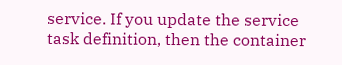service. If you update the service task definition, then the container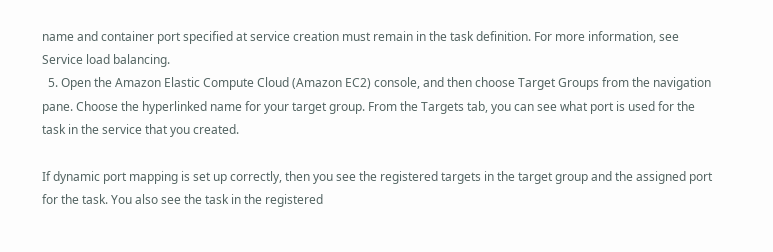name and container port specified at service creation must remain in the task definition. For more information, see Service load balancing.
  5. Open the Amazon Elastic Compute Cloud (Amazon EC2) console, and then choose Target Groups from the navigation pane. Choose the hyperlinked name for your target group. From the Targets tab, you can see what port is used for the task in the service that you created.

If dynamic port mapping is set up correctly, then you see the registered targets in the target group and the assigned port for the task. You also see the task in the registered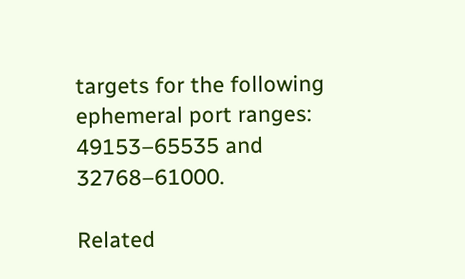targets for the following ephemeral port ranges: 49153–65535 and 32768–61000.

Related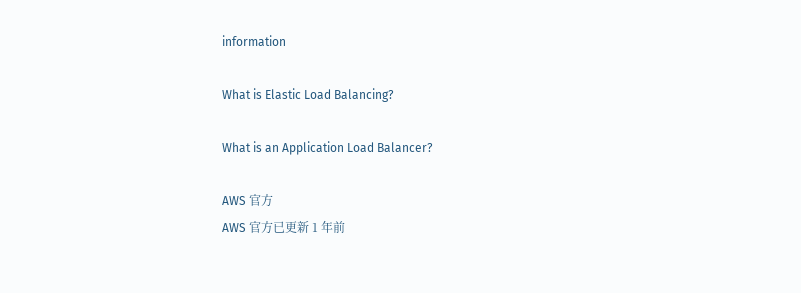information

What is Elastic Load Balancing?

What is an Application Load Balancer?

AWS 官方
AWS 官方已更新 1 年前